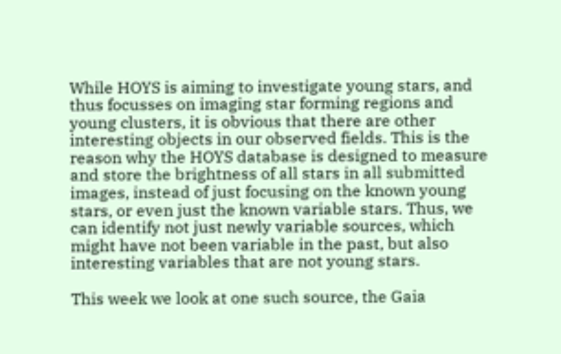While HOYS is aiming to investigate young stars, and thus focusses on imaging star forming regions and young clusters, it is obvious that there are other interesting objects in our observed fields. This is the reason why the HOYS database is designed to measure and store the brightness of all stars in all submitted images, instead of just focusing on the known young stars, or even just the known variable stars. Thus, we can identify not just newly variable sources, which might have not been variable in the past, but also interesting variables that are not young stars.

This week we look at one such source, the Gaia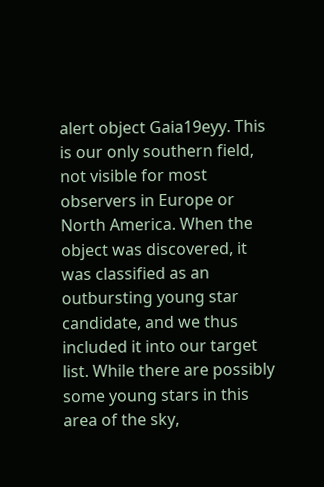alert object Gaia19eyy. This is our only southern field, not visible for most observers in Europe or North America. When the object was discovered, it was classified as an outbursting young star candidate, and we thus included it into our target list. While there are possibly some young stars in this area of the sky,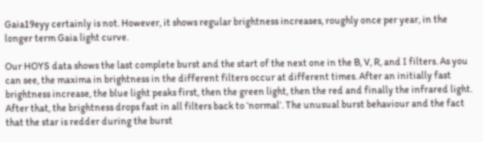Gaia19eyy certainly is not. However, it shows regular brightness increases, roughly once per year, in the longer term Gaia light curve.

Our HOYS data shows the last complete burst and the start of the next one in the B, V, R, and I filters. As you can see, the maxima in brightness in the different filters occur at different times. After an initially fast brightness increase, the blue light peaks first, then the green light, then the red and finally the infrared light. After that, the brightness drops fast in all filters back to ‘normal‘. The unusual burst behaviour and the fact that the star is redder during the burst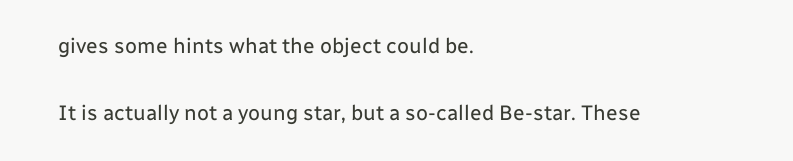gives some hints what the object could be.

It is actually not a young star, but a so-called Be-star. These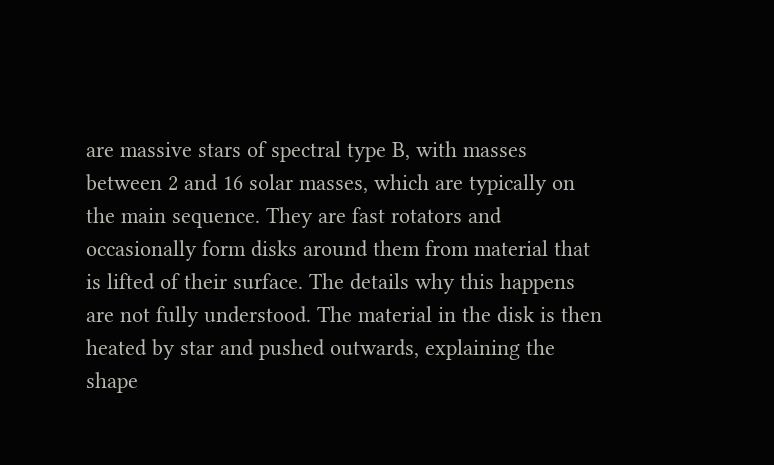are massive stars of spectral type B, with masses between 2 and 16 solar masses, which are typically on the main sequence. They are fast rotators and occasionally form disks around them from material that is lifted of their surface. The details why this happens are not fully understood. The material in the disk is then heated by star and pushed outwards, explaining the shape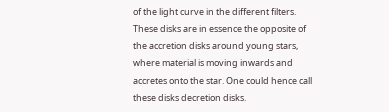of the light curve in the different filters. These disks are in essence the opposite of the accretion disks around young stars, where material is moving inwards and accretes onto the star. One could hence call these disks decretion disks.